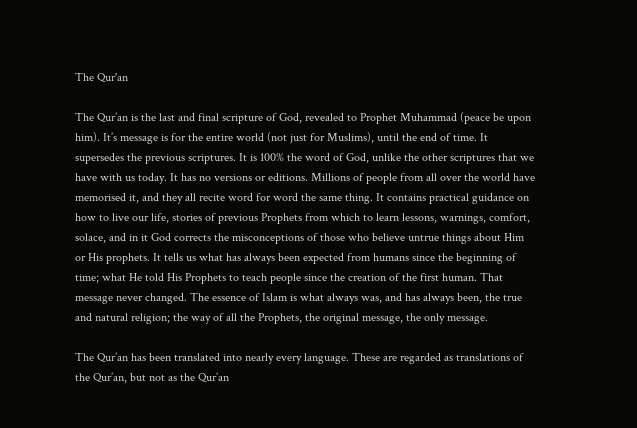The Qur'an

The Qur’an is the last and final scripture of God, revealed to Prophet Muhammad (peace be upon him). It’s message is for the entire world (not just for Muslims), until the end of time. It supersedes the previous scriptures. It is 100% the word of God, unlike the other scriptures that we have with us today. It has no versions or editions. Millions of people from all over the world have memorised it, and they all recite word for word the same thing. It contains practical guidance on how to live our life, stories of previous Prophets from which to learn lessons, warnings, comfort, solace, and in it God corrects the misconceptions of those who believe untrue things about Him or His prophets. It tells us what has always been expected from humans since the beginning of time; what He told His Prophets to teach people since the creation of the first human. That message never changed. The essence of Islam is what always was, and has always been, the true and natural religion; the way of all the Prophets, the original message, the only message.

The Qur’an has been translated into nearly every language. These are regarded as translations of the Qur’an, but not as the Qur’an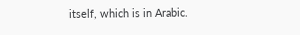itself, which is in Arabic.